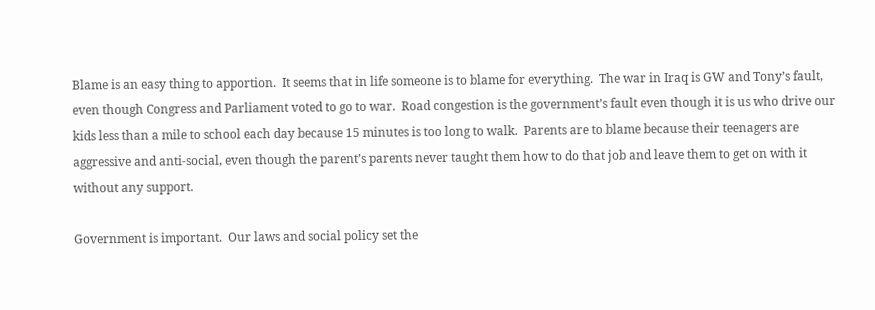Blame is an easy thing to apportion.  It seems that in life someone is to blame for everything.  The war in Iraq is GW and Tony’s fault, even though Congress and Parliament voted to go to war.  Road congestion is the government’s fault even though it is us who drive our kids less than a mile to school each day because 15 minutes is too long to walk.  Parents are to blame because their teenagers are aggressive and anti-social, even though the parent’s parents never taught them how to do that job and leave them to get on with it without any support.

Government is important.  Our laws and social policy set the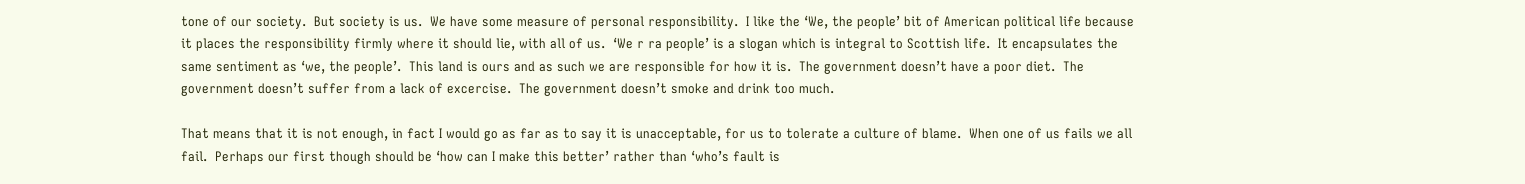tone of our society.  But society is us.  We have some measure of personal responsibility.  I like the ‘We, the people’ bit of American political life because it places the responsibility firmly where it should lie, with all of us.  ‘We r ra people’ is a slogan which is integral to Scottish life.  It encapsulates the same sentiment as ‘we, the people’.  This land is ours and as such we are responsible for how it is.  The government doesn’t have a poor diet.  The government doesn’t suffer from a lack of excercise.  The government doesn’t smoke and drink too much.

That means that it is not enough, in fact I would go as far as to say it is unacceptable, for us to tolerate a culture of blame.  When one of us fails we all fail.  Perhaps our first though should be ‘how can I make this better’ rather than ‘who’s fault is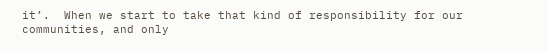it’.  When we start to take that kind of responsibility for our communities, and only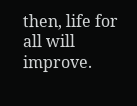then, life for all will improve.